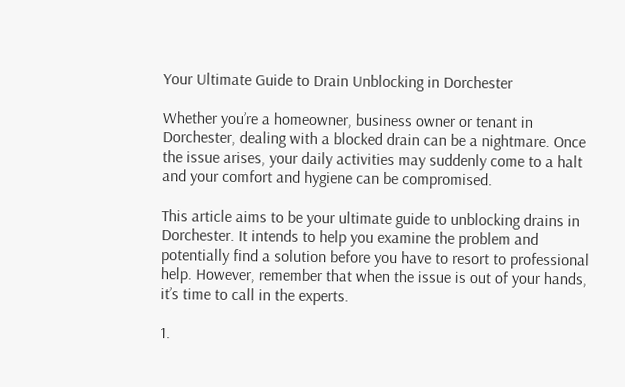Your Ultimate Guide to Drain Unblocking in Dorchester

Whether you’re a homeowner, business owner or tenant in Dorchester, dealing with a blocked drain can be a nightmare. Once the issue arises, your daily activities may suddenly come to a halt and your comfort and hygiene can be compromised.

This article aims to be your ultimate guide to unblocking drains in Dorchester. It intends to help you examine the problem and potentially find a solution before you have to resort to professional help. However, remember that when the issue is out of your hands, it’s time to call in the experts.

1.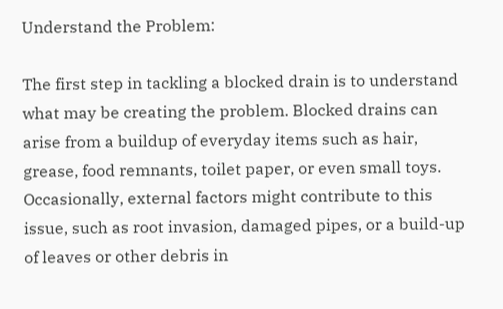Understand the Problem:

The first step in tackling a blocked drain is to understand what may be creating the problem. Blocked drains can arise from a buildup of everyday items such as hair, grease, food remnants, toilet paper, or even small toys. Occasionally, external factors might contribute to this issue, such as root invasion, damaged pipes, or a build-up of leaves or other debris in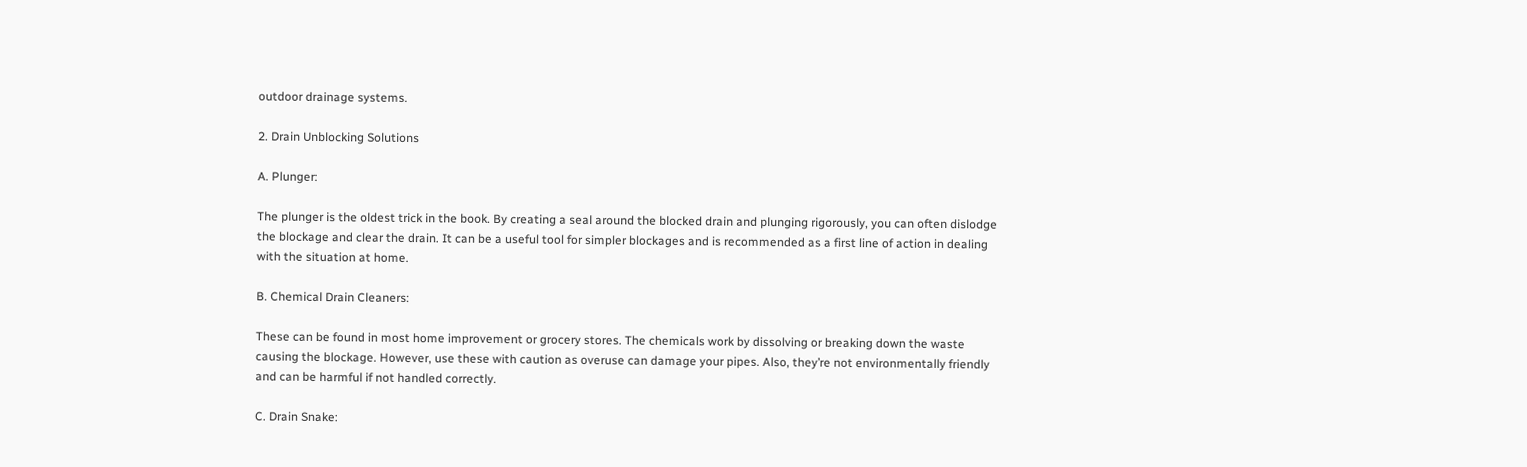outdoor drainage systems.

2. Drain Unblocking Solutions

A. Plunger:

The plunger is the oldest trick in the book. By creating a seal around the blocked drain and plunging rigorously, you can often dislodge the blockage and clear the drain. It can be a useful tool for simpler blockages and is recommended as a first line of action in dealing with the situation at home.

B. Chemical Drain Cleaners:

These can be found in most home improvement or grocery stores. The chemicals work by dissolving or breaking down the waste causing the blockage. However, use these with caution as overuse can damage your pipes. Also, they’re not environmentally friendly and can be harmful if not handled correctly.

C. Drain Snake: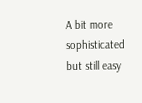A bit more sophisticated but still easy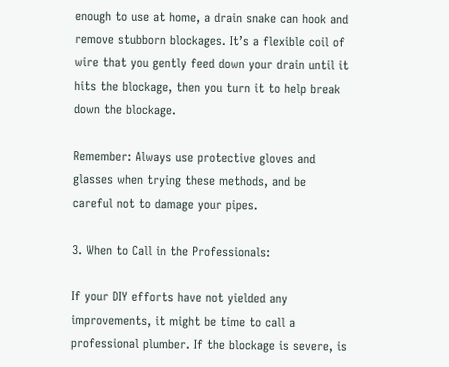enough to use at home, a drain snake can hook and remove stubborn blockages. It’s a flexible coil of wire that you gently feed down your drain until it hits the blockage, then you turn it to help break down the blockage.

Remember: Always use protective gloves and glasses when trying these methods, and be careful not to damage your pipes.

3. When to Call in the Professionals:

If your DIY efforts have not yielded any improvements, it might be time to call a professional plumber. If the blockage is severe, is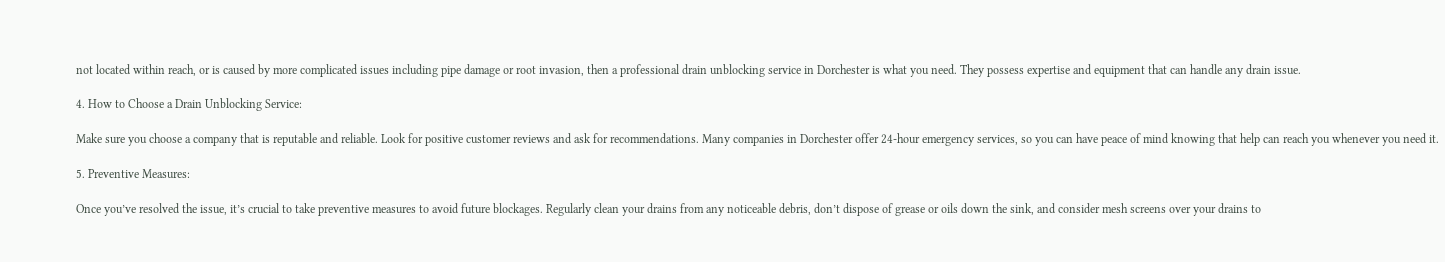not located within reach, or is caused by more complicated issues including pipe damage or root invasion, then a professional drain unblocking service in Dorchester is what you need. They possess expertise and equipment that can handle any drain issue.

4. How to Choose a Drain Unblocking Service:

Make sure you choose a company that is reputable and reliable. Look for positive customer reviews and ask for recommendations. Many companies in Dorchester offer 24-hour emergency services, so you can have peace of mind knowing that help can reach you whenever you need it.

5. Preventive Measures:

Once you’ve resolved the issue, it’s crucial to take preventive measures to avoid future blockages. Regularly clean your drains from any noticeable debris, don’t dispose of grease or oils down the sink, and consider mesh screens over your drains to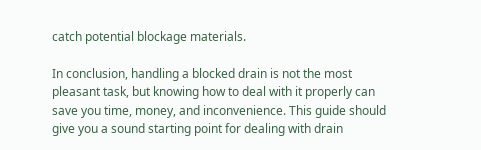catch potential blockage materials.

In conclusion, handling a blocked drain is not the most pleasant task, but knowing how to deal with it properly can save you time, money, and inconvenience. This guide should give you a sound starting point for dealing with drain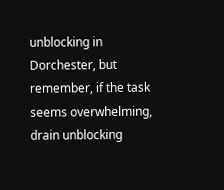unblocking in Dorchester, but remember, if the task seems overwhelming, drain unblocking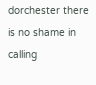dorchester there is no shame in calling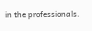in the professionals.